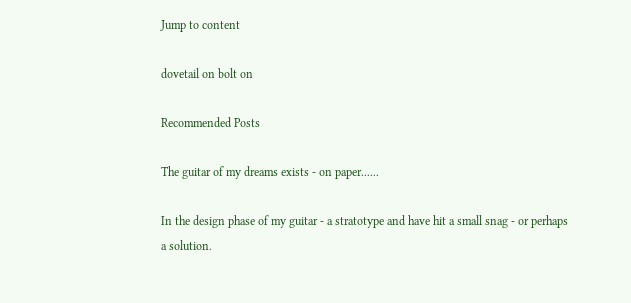Jump to content

dovetail on bolt on

Recommended Posts

The guitar of my dreams exists - on paper......

In the design phase of my guitar - a stratotype and have hit a small snag - or perhaps a solution.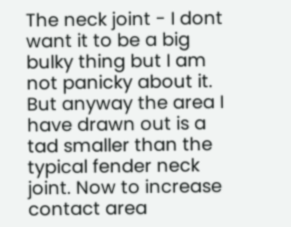The neck joint - I dont want it to be a big bulky thing but I am not panicky about it. But anyway the area I have drawn out is a tad smaller than the typical fender neck joint. Now to increase contact area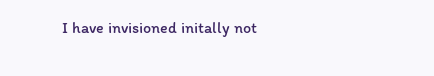I have invisioned initally not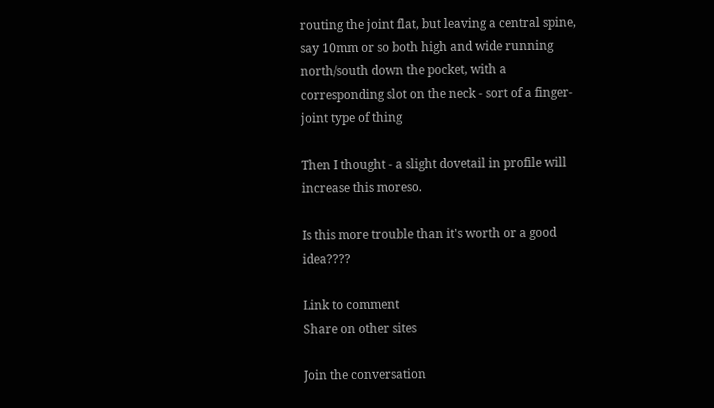routing the joint flat, but leaving a central spine, say 10mm or so both high and wide running north/south down the pocket, with a corresponding slot on the neck - sort of a finger-joint type of thing

Then I thought - a slight dovetail in profile will increase this moreso.

Is this more trouble than it's worth or a good idea????

Link to comment
Share on other sites

Join the conversation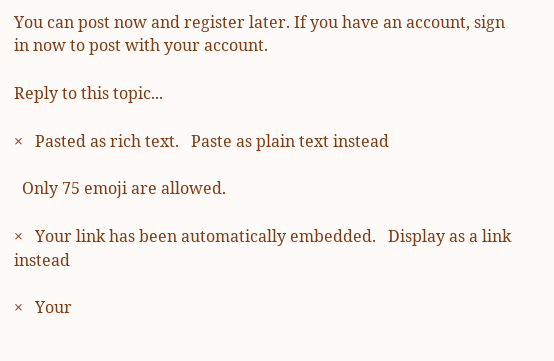You can post now and register later. If you have an account, sign in now to post with your account.

Reply to this topic...

×   Pasted as rich text.   Paste as plain text instead

  Only 75 emoji are allowed.

×   Your link has been automatically embedded.   Display as a link instead

×   Your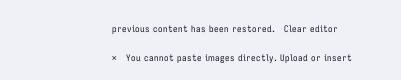previous content has been restored.   Clear editor

×   You cannot paste images directly. Upload or insert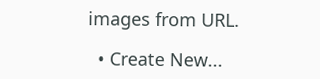images from URL.

  • Create New...